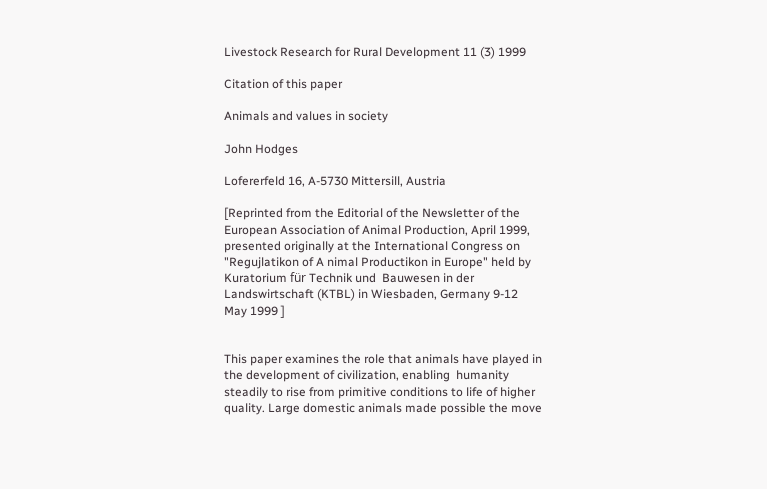Livestock Research for Rural Development 11 (3) 1999

Citation of this paper

Animals and values in society

John Hodges

Lofererfeld 16, A-5730 Mittersill, Austria

[Reprinted from the Editorial of the Newsletter of the European Association of Animal Production, April 1999, presented originally at the International Congress on "Regujlatikon of A nimal Productikon in Europe" held by Kuratorium für Technik und  Bauwesen in der Landswirtschaft (KTBL) in Wiesbaden, Germany 9-12 May 1999 ]


This paper examines the role that animals have played in the development of civilization, enabling  humanity steadily to rise from primitive conditions to life of higher quality. Large domestic animals made possible the move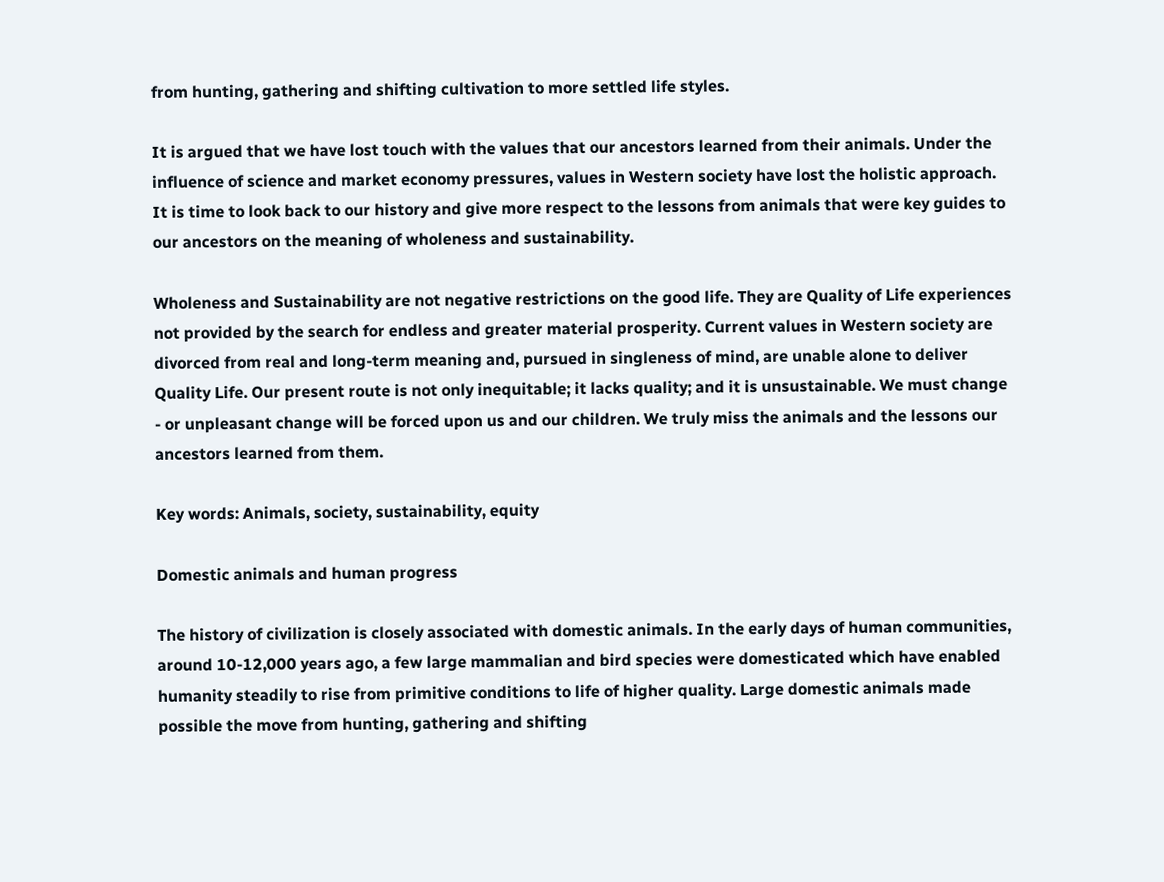from hunting, gathering and shifting cultivation to more settled life styles.

It is argued that we have lost touch with the values that our ancestors learned from their animals. Under the influence of science and market economy pressures, values in Western society have lost the holistic approach. It is time to look back to our history and give more respect to the lessons from animals that were key guides to our ancestors on the meaning of wholeness and sustainability.

Wholeness and Sustainability are not negative restrictions on the good life. They are Quality of Life experiences not provided by the search for endless and greater material prosperity. Current values in Western society are divorced from real and long-term meaning and, pursued in singleness of mind, are unable alone to deliver Quality Life. Our present route is not only inequitable; it lacks quality; and it is unsustainable. We must change - or unpleasant change will be forced upon us and our children. We truly miss the animals and the lessons our ancestors learned from them.

Key words: Animals, society, sustainability, equity

Domestic animals and human progress

The history of civilization is closely associated with domestic animals. In the early days of human communities, around 10-12,000 years ago, a few large mammalian and bird species were domesticated which have enabled humanity steadily to rise from primitive conditions to life of higher quality. Large domestic animals made possible the move from hunting, gathering and shifting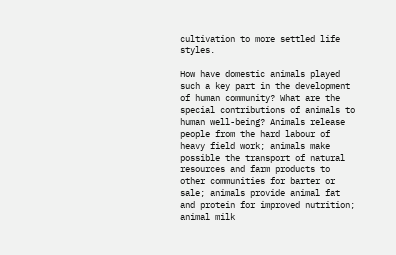cultivation to more settled life styles.

How have domestic animals played such a key part in the development of human community? What are the special contributions of animals to human well-being? Animals release people from the hard labour of heavy field work; animals make possible the transport of natural resources and farm products to other communities for barter or sale; animals provide animal fat and protein for improved nutrition; animal milk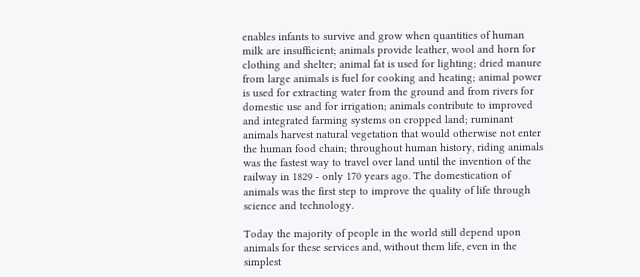enables infants to survive and grow when quantities of human milk are insufficient; animals provide leather, wool and horn for clothing and shelter; animal fat is used for lighting; dried manure from large animals is fuel for cooking and heating; animal power is used for extracting water from the ground and from rivers for domestic use and for irrigation; animals contribute to improved and integrated farming systems on cropped land; ruminant animals harvest natural vegetation that would otherwise not enter the human food chain; throughout human history, riding animals was the fastest way to travel over land until the invention of the railway in 1829 - only 170 years ago. The domestication of animals was the first step to improve the quality of life through science and technology.

Today the majority of people in the world still depend upon animals for these services and, without them life, even in the simplest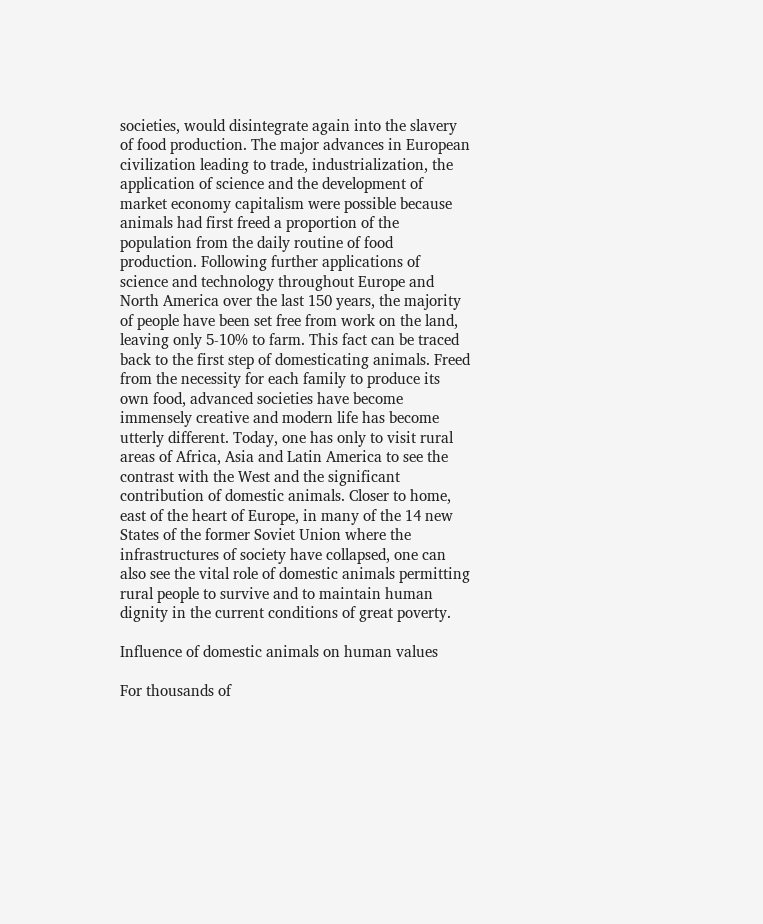societies, would disintegrate again into the slavery of food production. The major advances in European civilization leading to trade, industrialization, the application of science and the development of market economy capitalism were possible because animals had first freed a proportion of the population from the daily routine of food production. Following further applications of science and technology throughout Europe and North America over the last 150 years, the majority of people have been set free from work on the land, leaving only 5-10% to farm. This fact can be traced back to the first step of domesticating animals. Freed from the necessity for each family to produce its own food, advanced societies have become immensely creative and modern life has become utterly different. Today, one has only to visit rural areas of Africa, Asia and Latin America to see the contrast with the West and the significant contribution of domestic animals. Closer to home, east of the heart of Europe, in many of the 14 new States of the former Soviet Union where the infrastructures of society have collapsed, one can also see the vital role of domestic animals permitting rural people to survive and to maintain human dignity in the current conditions of great poverty.

Influence of domestic animals on human values

For thousands of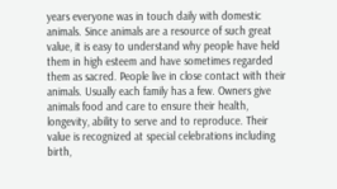years everyone was in touch daily with domestic animals. Since animals are a resource of such great value, it is easy to understand why people have held them in high esteem and have sometimes regarded them as sacred. People live in close contact with their animals. Usually each family has a few. Owners give animals food and care to ensure their health, longevity, ability to serve and to reproduce. Their value is recognized at special celebrations including birth,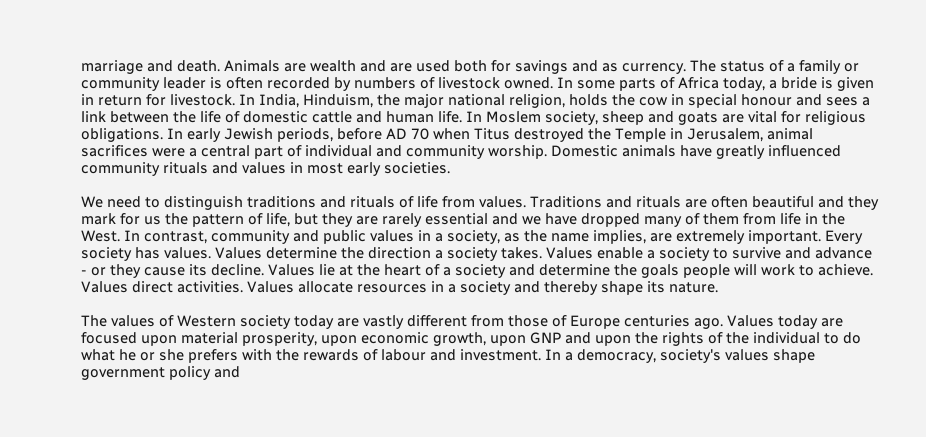marriage and death. Animals are wealth and are used both for savings and as currency. The status of a family or community leader is often recorded by numbers of livestock owned. In some parts of Africa today, a bride is given in return for livestock. In India, Hinduism, the major national religion, holds the cow in special honour and sees a link between the life of domestic cattle and human life. In Moslem society, sheep and goats are vital for religious obligations. In early Jewish periods, before AD 70 when Titus destroyed the Temple in Jerusalem, animal sacrifices were a central part of individual and community worship. Domestic animals have greatly influenced community rituals and values in most early societies.

We need to distinguish traditions and rituals of life from values. Traditions and rituals are often beautiful and they mark for us the pattern of life, but they are rarely essential and we have dropped many of them from life in the West. In contrast, community and public values in a society, as the name implies, are extremely important. Every society has values. Values determine the direction a society takes. Values enable a society to survive and advance - or they cause its decline. Values lie at the heart of a society and determine the goals people will work to achieve. Values direct activities. Values allocate resources in a society and thereby shape its nature.

The values of Western society today are vastly different from those of Europe centuries ago. Values today are focused upon material prosperity, upon economic growth, upon GNP and upon the rights of the individual to do what he or she prefers with the rewards of labour and investment. In a democracy, society's values shape government policy and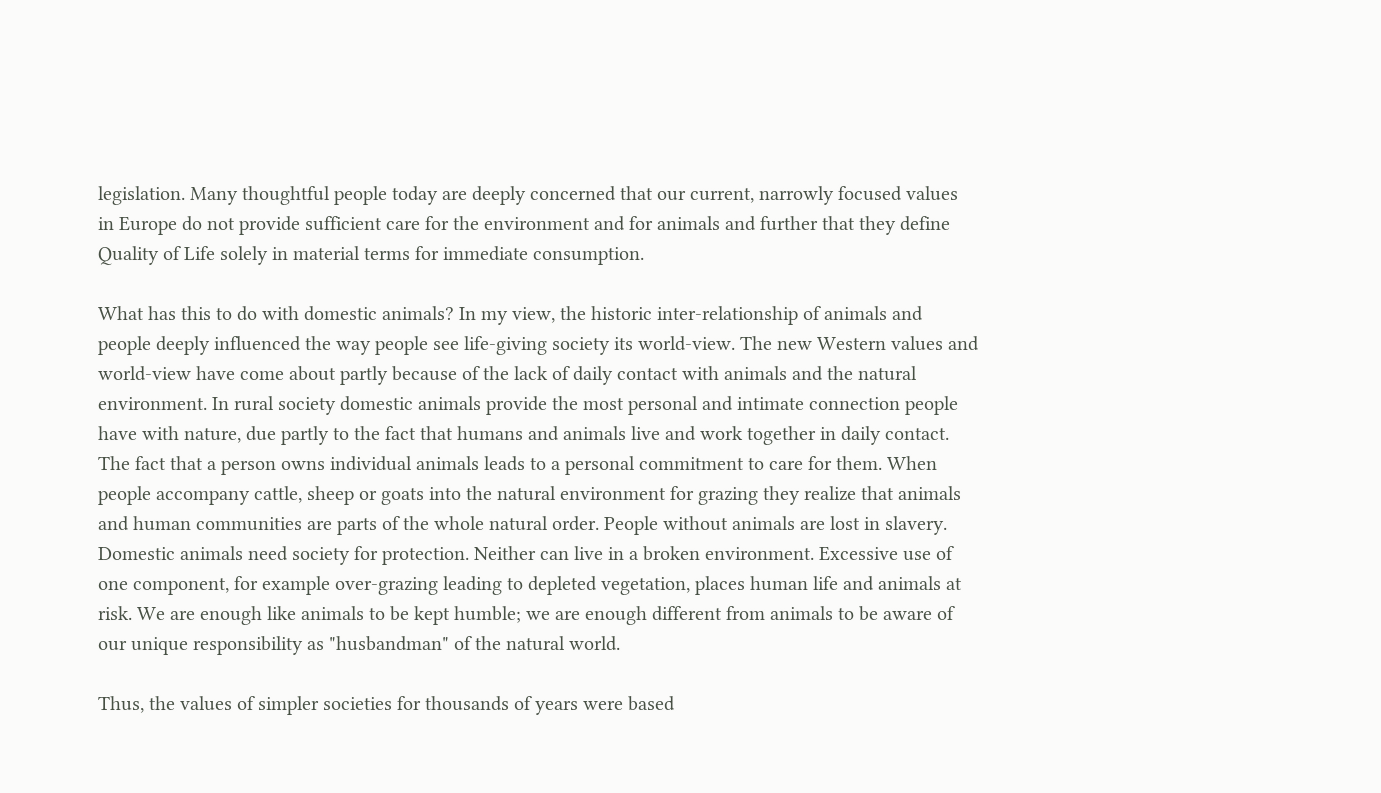legislation. Many thoughtful people today are deeply concerned that our current, narrowly focused values in Europe do not provide sufficient care for the environment and for animals and further that they define Quality of Life solely in material terms for immediate consumption.

What has this to do with domestic animals? In my view, the historic inter-relationship of animals and people deeply influenced the way people see life-giving society its world-view. The new Western values and world-view have come about partly because of the lack of daily contact with animals and the natural environment. In rural society domestic animals provide the most personal and intimate connection people have with nature, due partly to the fact that humans and animals live and work together in daily contact. The fact that a person owns individual animals leads to a personal commitment to care for them. When people accompany cattle, sheep or goats into the natural environment for grazing they realize that animals and human communities are parts of the whole natural order. People without animals are lost in slavery. Domestic animals need society for protection. Neither can live in a broken environment. Excessive use of one component, for example over-grazing leading to depleted vegetation, places human life and animals at risk. We are enough like animals to be kept humble; we are enough different from animals to be aware of our unique responsibility as "husbandman" of the natural world.

Thus, the values of simpler societies for thousands of years were based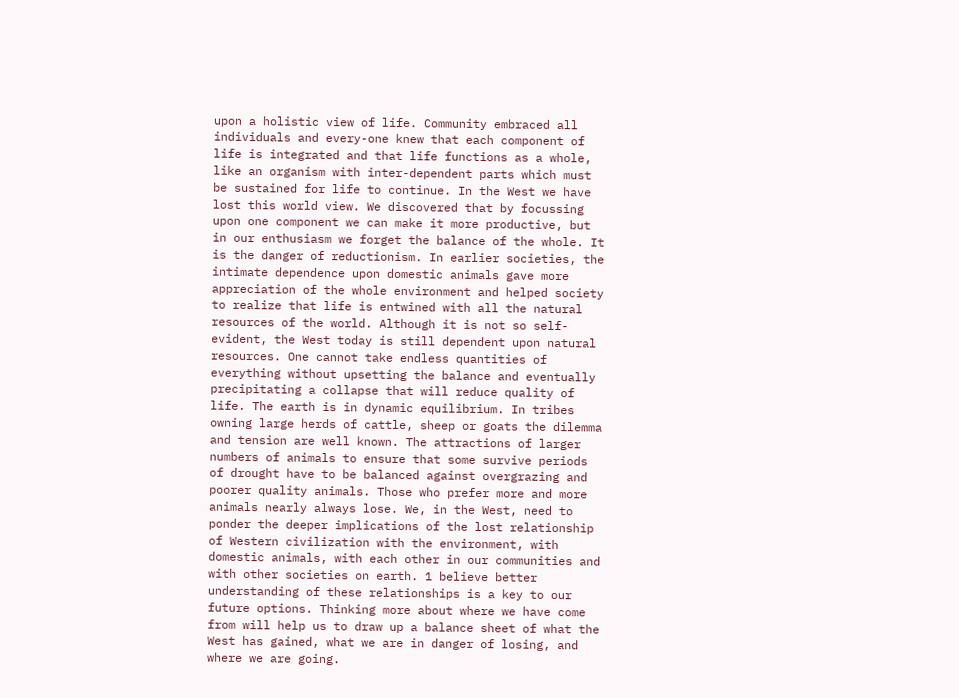upon a holistic view of life. Community embraced all individuals and every-one knew that each component of life is integrated and that life functions as a whole, like an organism with inter-dependent parts which must be sustained for life to continue. In the West we have lost this world view. We discovered that by focussing upon one component we can make it more productive, but in our enthusiasm we forget the balance of the whole. It is the danger of reductionism. In earlier societies, the intimate dependence upon domestic animals gave more appreciation of the whole environment and helped society to realize that life is entwined with all the natural resources of the world. Although it is not so self-evident, the West today is still dependent upon natural resources. One cannot take endless quantities of everything without upsetting the balance and eventually precipitating a collapse that will reduce quality of life. The earth is in dynamic equilibrium. In tribes owning large herds of cattle, sheep or goats the dilemma and tension are well known. The attractions of larger numbers of animals to ensure that some survive periods of drought have to be balanced against overgrazing and poorer quality animals. Those who prefer more and more animals nearly always lose. We, in the West, need to ponder the deeper implications of the lost relationship of Western civilization with the environment, with domestic animals, with each other in our communities and with other societies on earth. 1 believe better understanding of these relationships is a key to our future options. Thinking more about where we have come from will help us to draw up a balance sheet of what the West has gained, what we are in danger of losing, and where we are going.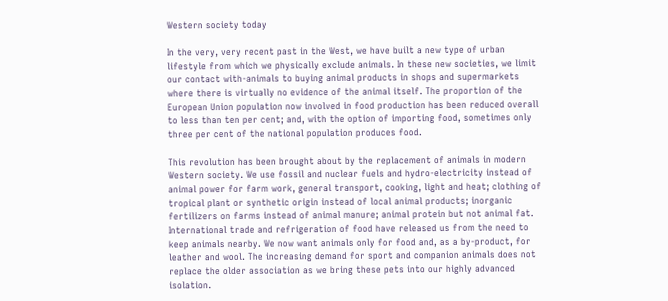Western society today

In the very, very recent past in the West, we have built a new type of urban lifestyle from which we physically exclude animals. In these new societies, we limit our contact with-animals to buying animal products in shops and supermarkets where there is virtually no evidence of the animal itself. The proportion of the European Union population now involved in food production has been reduced overall to less than ten per cent; and, with the option of importing food, sometimes only three per cent of the national population produces food.

This revolution has been brought about by the replacement of animals in modern Western society. We use fossil and nuclear fuels and hydro-electricity instead of animal power for farm work, general transport, cooking, light and heat; clothing of tropical plant or synthetic origin instead of local animal products; inorganic fertilizers on farms instead of animal manure; animal protein but not animal fat. International trade and refrigeration of food have released us from the need to keep animals nearby. We now want animals only for food and, as a by-product, for leather and wool. The increasing demand for sport and companion animals does not replace the older association as we bring these pets into our highly advanced isolation.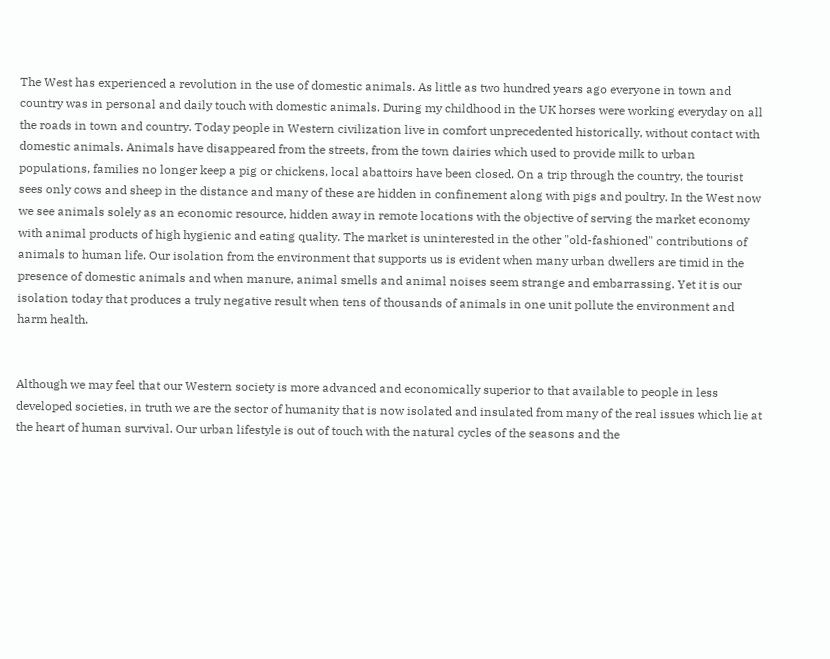The West has experienced a revolution in the use of domestic animals. As little as two hundred years ago everyone in town and country was in personal and daily touch with domestic animals. During my childhood in the UK horses were working everyday on all the roads in town and country. Today people in Western civilization live in comfort unprecedented historically, without contact with domestic animals. Animals have disappeared from the streets, from the town dairies which used to provide milk to urban populations, families no longer keep a pig or chickens, local abattoirs have been closed. On a trip through the country, the tourist sees only cows and sheep in the distance and many of these are hidden in confinement along with pigs and poultry. In the West now we see animals solely as an economic resource, hidden away in remote locations with the objective of serving the market economy with animal products of high hygienic and eating quality. The market is uninterested in the other "old-fashioned" contributions of animals to human life. Our isolation from the environment that supports us is evident when many urban dwellers are timid in the presence of domestic animals and when manure, animal smells and animal noises seem strange and embarrassing. Yet it is our isolation today that produces a truly negative result when tens of thousands of animals in one unit pollute the environment and harm health.


Although we may feel that our Western society is more advanced and economically superior to that available to people in less developed societies, in truth we are the sector of humanity that is now isolated and insulated from many of the real issues which lie at the heart of human survival. Our urban lifestyle is out of touch with the natural cycles of the seasons and the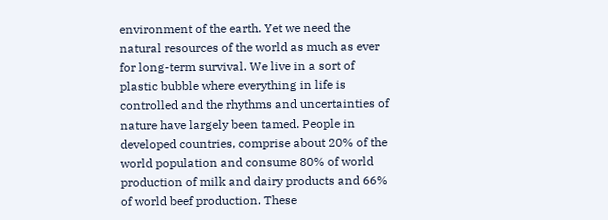environment of the earth. Yet we need the natural resources of the world as much as ever for long-term survival. We live in a sort of plastic bubble where everything in life is controlled and the rhythms and uncertainties of nature have largely been tamed. People in developed countries, comprise about 20% of the world population and consume 80% of world production of milk and dairy products and 66% of world beef production. These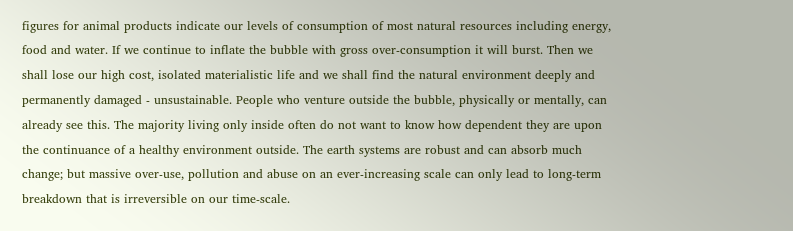figures for animal products indicate our levels of consumption of most natural resources including energy, food and water. If we continue to inflate the bubble with gross over-consumption it will burst. Then we shall lose our high cost, isolated materialistic life and we shall find the natural environment deeply and permanently damaged - unsustainable. People who venture outside the bubble, physically or mentally, can already see this. The majority living only inside often do not want to know how dependent they are upon the continuance of a healthy environment outside. The earth systems are robust and can absorb much change; but massive over-use, pollution and abuse on an ever-increasing scale can only lead to long-term breakdown that is irreversible on our time-scale.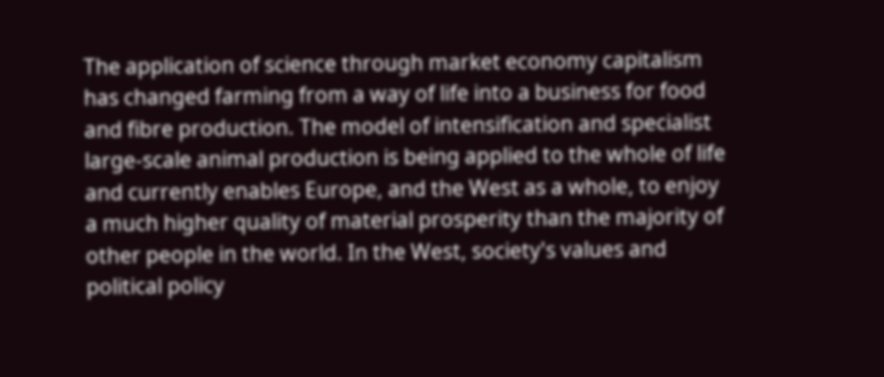The application of science through market economy capitalism has changed farming from a way of life into a business for food and fibre production. The model of intensification and specialist large-scale animal production is being applied to the whole of life and currently enables Europe, and the West as a whole, to enjoy a much higher quality of material prosperity than the majority of other people in the world. In the West, society's values and political policy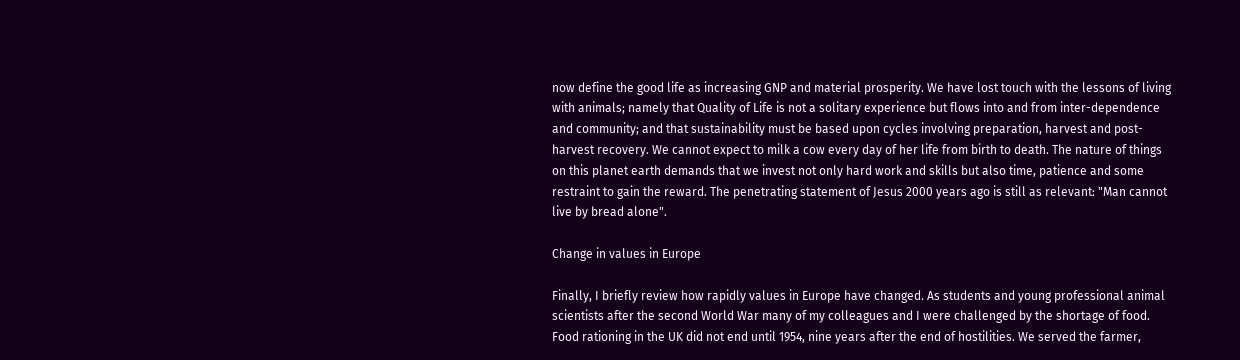now define the good life as increasing GNP and material prosperity. We have lost touch with the lessons of living with animals; namely that Quality of Life is not a solitary experience but flows into and from inter-dependence and community; and that sustainability must be based upon cycles involving preparation, harvest and post-harvest recovery. We cannot expect to milk a cow every day of her life from birth to death. The nature of things on this planet earth demands that we invest not only hard work and skills but also time, patience and some restraint to gain the reward. The penetrating statement of Jesus 2000 years ago is still as relevant: "Man cannot live by bread alone".

Change in values in Europe

Finally, I briefly review how rapidly values in Europe have changed. As students and young professional animal scientists after the second World War many of my colleagues and I were challenged by the shortage of food. Food rationing in the UK did not end until 1954, nine years after the end of hostilities. We served the farmer,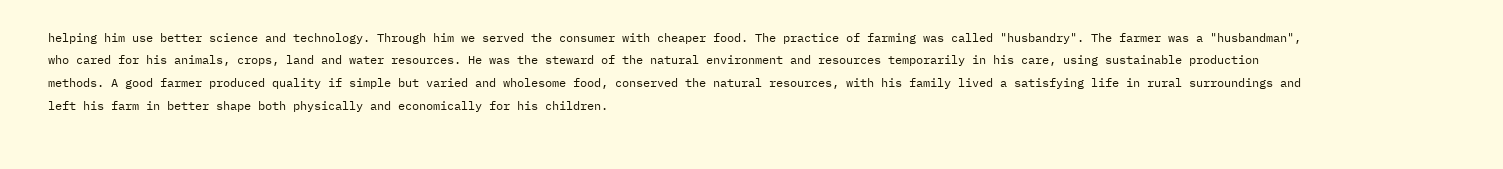helping him use better science and technology. Through him we served the consumer with cheaper food. The practice of farming was called "husbandry". The farmer was a "husbandman", who cared for his animals, crops, land and water resources. He was the steward of the natural environment and resources temporarily in his care, using sustainable production methods. A good farmer produced quality if simple but varied and wholesome food, conserved the natural resources, with his family lived a satisfying life in rural surroundings and left his farm in better shape both physically and economically for his children.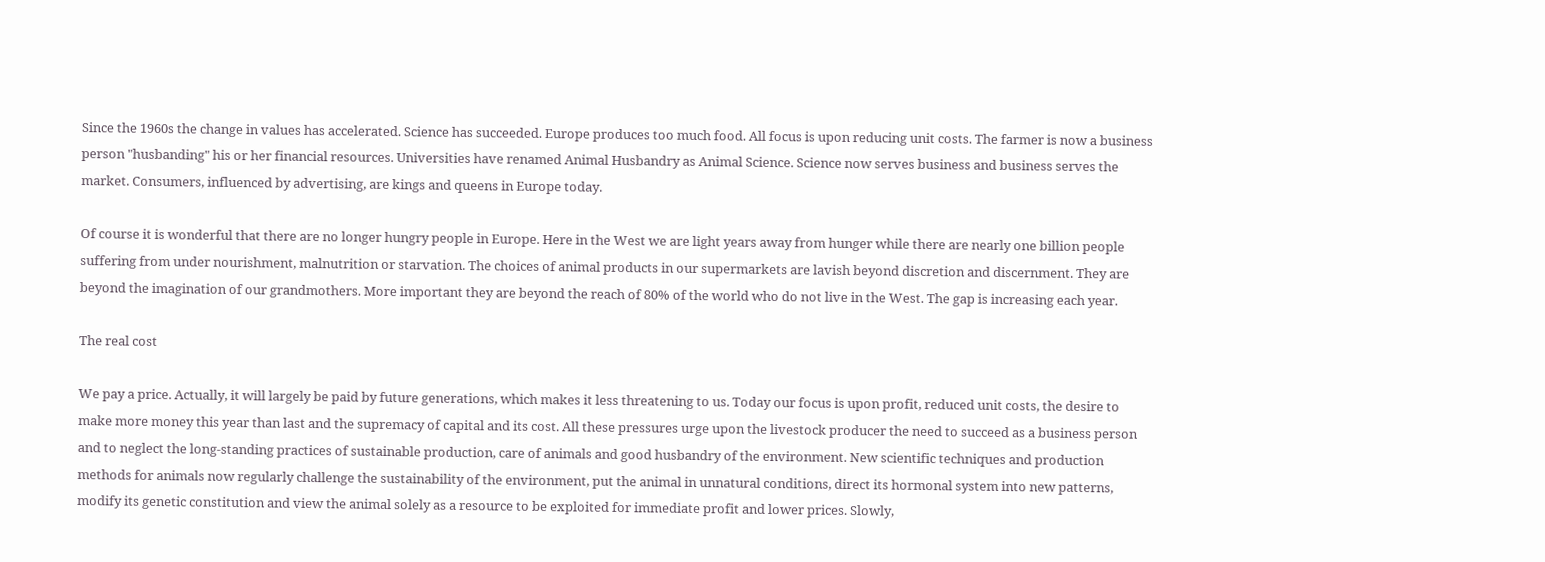Since the 1960s the change in values has accelerated. Science has succeeded. Europe produces too much food. All focus is upon reducing unit costs. The farmer is now a business person "husbanding" his or her financial resources. Universities have renamed Animal Husbandry as Animal Science. Science now serves business and business serves the market. Consumers, influenced by advertising, are kings and queens in Europe today.

Of course it is wonderful that there are no longer hungry people in Europe. Here in the West we are light years away from hunger while there are nearly one billion people suffering from under nourishment, malnutrition or starvation. The choices of animal products in our supermarkets are lavish beyond discretion and discernment. They are beyond the imagination of our grandmothers. More important they are beyond the reach of 80% of the world who do not live in the West. The gap is increasing each year.

The real cost

We pay a price. Actually, it will largely be paid by future generations, which makes it less threatening to us. Today our focus is upon profit, reduced unit costs, the desire to make more money this year than last and the supremacy of capital and its cost. All these pressures urge upon the livestock producer the need to succeed as a business person and to neglect the long-standing practices of sustainable production, care of animals and good husbandry of the environment. New scientific techniques and production methods for animals now regularly challenge the sustainability of the environment, put the animal in unnatural conditions, direct its hormonal system into new patterns, modify its genetic constitution and view the animal solely as a resource to be exploited for immediate profit and lower prices. Slowly,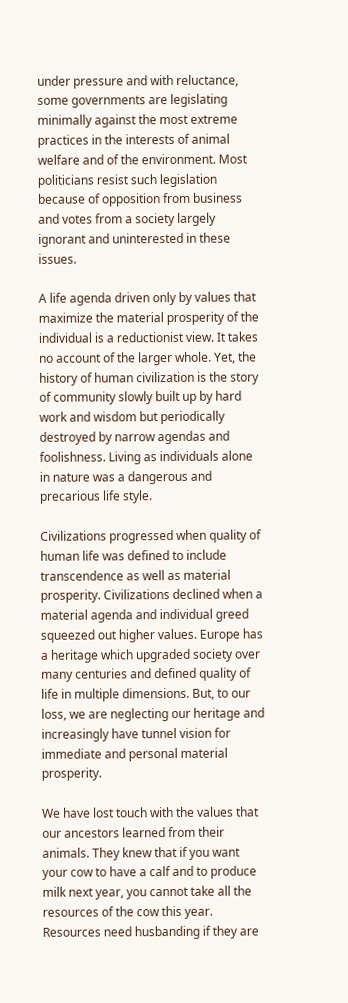under pressure and with reluctance, some governments are legislating minimally against the most extreme practices in the interests of animal welfare and of the environment. Most politicians resist such legislation because of opposition from business and votes from a society largely ignorant and uninterested in these issues.

A life agenda driven only by values that maximize the material prosperity of the individual is a reductionist view. It takes no account of the larger whole. Yet, the history of human civilization is the story of community slowly built up by hard work and wisdom but periodically destroyed by narrow agendas and foolishness. Living as individuals alone in nature was a dangerous and precarious life style.

Civilizations progressed when quality of human life was defined to include transcendence as well as material prosperity. Civilizations declined when a material agenda and individual greed squeezed out higher values. Europe has a heritage which upgraded society over many centuries and defined quality of life in multiple dimensions. But, to our loss, we are neglecting our heritage and increasingly have tunnel vision for immediate and personal material prosperity.

We have lost touch with the values that our ancestors learned from their animals. They knew that if you want your cow to have a calf and to produce milk next year, you cannot take all the resources of the cow this year. Resources need husbanding if they are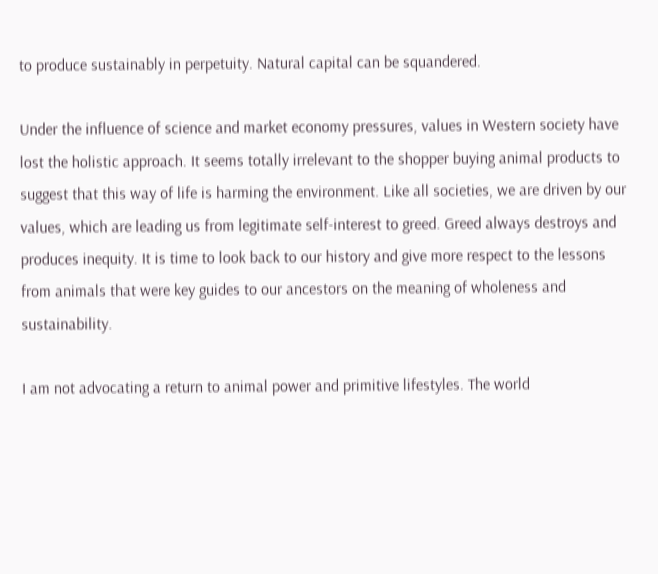to produce sustainably in perpetuity. Natural capital can be squandered.

Under the influence of science and market economy pressures, values in Western society have lost the holistic approach. It seems totally irrelevant to the shopper buying animal products to suggest that this way of life is harming the environment. Like all societies, we are driven by our values, which are leading us from legitimate self-interest to greed. Greed always destroys and produces inequity. It is time to look back to our history and give more respect to the lessons from animals that were key guides to our ancestors on the meaning of wholeness and sustainability.

I am not advocating a return to animal power and primitive lifestyles. The world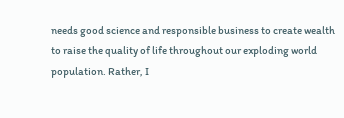needs good science and responsible business to create wealth to raise the quality of life throughout our exploding world population. Rather, I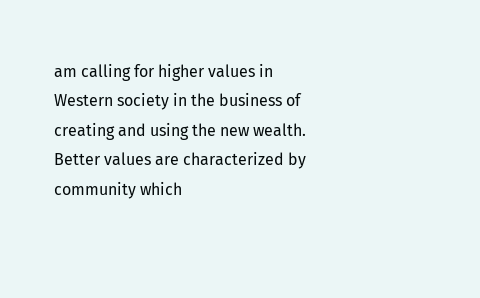am calling for higher values in Western society in the business of creating and using the new wealth. Better values are characterized by community which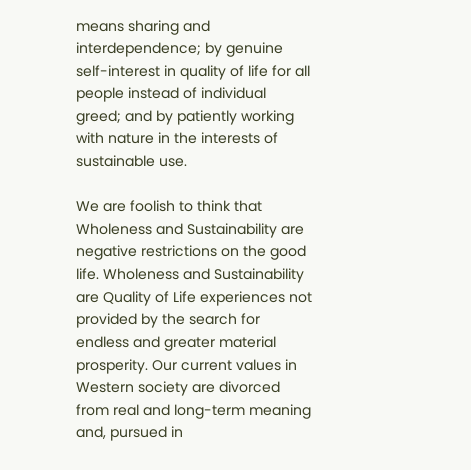means sharing and interdependence; by genuine self-interest in quality of life for all people instead of individual greed; and by patiently working with nature in the interests of sustainable use.

We are foolish to think that Wholeness and Sustainability are negative restrictions on the good life. Wholeness and Sustainability are Quality of Life experiences not provided by the search for endless and greater material prosperity. Our current values in Western society are divorced from real and long-term meaning and, pursued in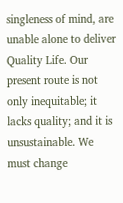singleness of mind, are unable alone to deliver Quality Life. Our present route is not only inequitable; it lacks quality; and it is unsustainable. We must change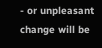- or unpleasant change will be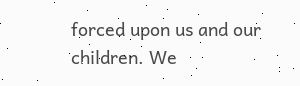forced upon us and our children. We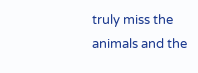truly miss the animals and the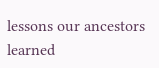lessons our ancestors learned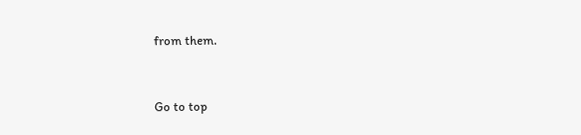from them.


Go to top